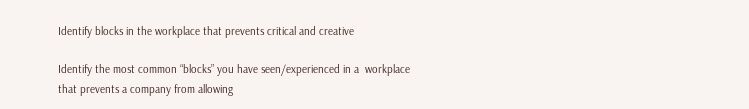Identify blocks in the workplace that prevents critical and creative

Identify the most common “blocks” you have seen/experienced in a  workplace that prevents a company from allowing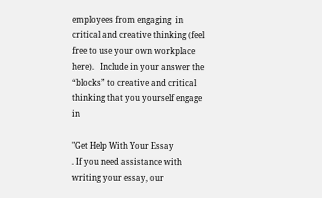employees from engaging  in critical and creative thinking (feel free to use your own workplace  here).   Include in your answer the “blocks” to creative and critical  thinking that you yourself engage in

"Get Help With Your Essay
. If you need assistance with writing your essay, our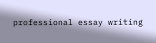professional essay writing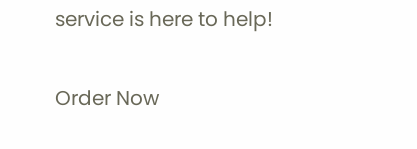service is here to help!

Order Now